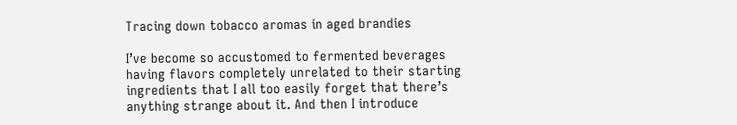Tracing down tobacco aromas in aged brandies

I’ve become so accustomed to fermented beverages having flavors completely unrelated to their starting ingredients that I all too easily forget that there’s anything strange about it. And then I introduce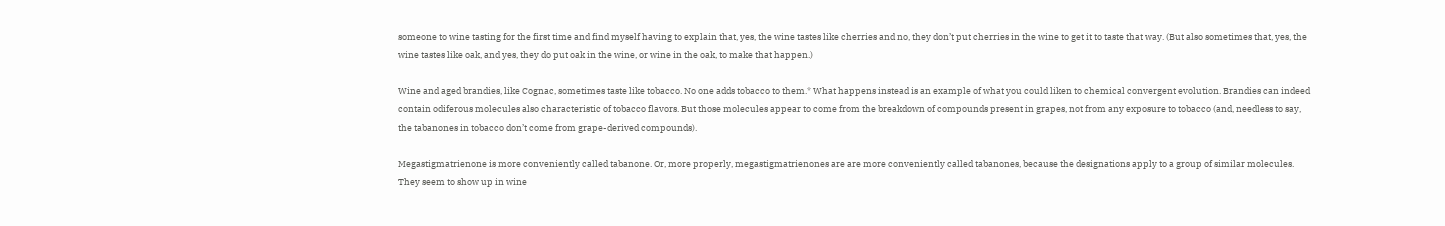someone to wine tasting for the first time and find myself having to explain that, yes, the wine tastes like cherries and no, they don’t put cherries in the wine to get it to taste that way. (But also sometimes that, yes, the wine tastes like oak, and yes, they do put oak in the wine, or wine in the oak, to make that happen.)

Wine and aged brandies, like Cognac, sometimes taste like tobacco. No one adds tobacco to them.* What happens instead is an example of what you could liken to chemical convergent evolution. Brandies can indeed contain odiferous molecules also characteristic of tobacco flavors. But those molecules appear to come from the breakdown of compounds present in grapes, not from any exposure to tobacco (and, needless to say, the tabanones in tobacco don’t come from grape-derived compounds).

Megastigmatrienone is more conveniently called tabanone. Or, more properly, megastigmatrienones are are more conveniently called tabanones, because the designations apply to a group of similar molecules. They seem to show up in wine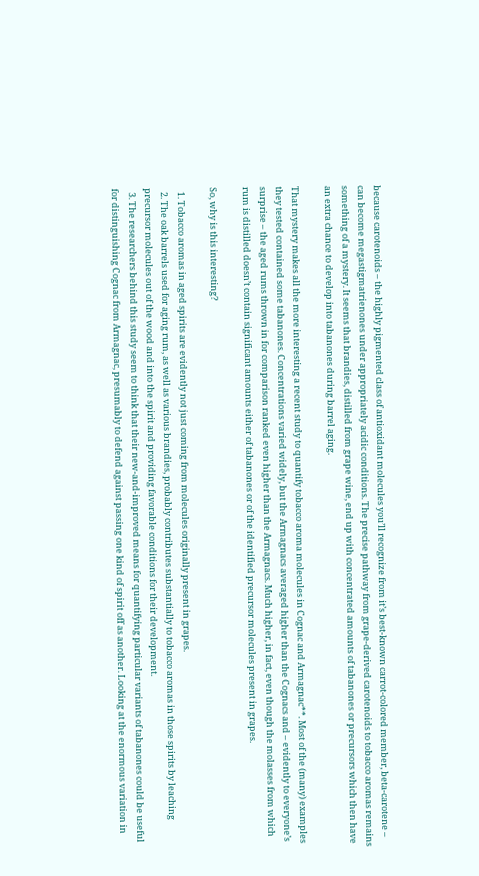because carotenoids – the highly pigmented class of antioxidant molecules you’ll recognize from it’s best-known carrot-colored member, beta-carotene – can become megastigmatrienones under appropriately acidic conditions. The precise pathway from grape-derived carotenoids to tobacco aromas remains something of a mystery. It seems that brandies, distilled from grape wine, end up with concentrated amounts of tabanones or precursors which then have an extra chance to develop into tabanones during barrel aging.

That mystery makes all the more interesting a recent study to quantify tobacco aroma molecules in Cognac and Armagnac**. Most of the (many) examples they tested contained some tabanones. Concentrations varied widely, but the Armagnacs averaged higher than the Cognacs and – evidently to everyone’s surprise – the aged rums thrown in for comparison ranked even higher than the Armagnacs. Much higher, in fact, even though the molasses from which rum is distilled doesn’t contain significant amounts either of tabanones or of the identified precursor molecules present in grapes.

So, why is this interesting?

  1. Tobacco aromas in aged spirits are evidently not just coming from molecules originally present in grapes.
  2. The oak barrels used for aging rum, as well as various brandies, probably contributes substantially to tobacco aromas in those spirits by leaching precursor molecules out of the wood and into the spirit and providing favorable conditions for their development.
  3. The researchers behind this study seem to think that their new-and-improved means for quantifying particular variants of tabanones could be useful for distinguishing Cognac from Armagnac, presumably to defend against passing one kind of spirit off as another. Looking at the enormous variation in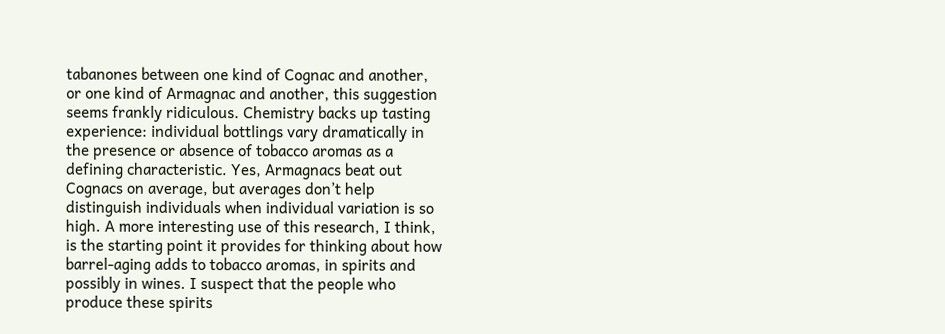tabanones between one kind of Cognac and another, or one kind of Armagnac and another, this suggestion seems frankly ridiculous. Chemistry backs up tasting experience: individual bottlings vary dramatically in the presence or absence of tobacco aromas as a defining characteristic. Yes, Armagnacs beat out Cognacs on average, but averages don’t help distinguish individuals when individual variation is so high. A more interesting use of this research, I think, is the starting point it provides for thinking about how barrel-aging adds to tobacco aromas, in spirits and possibly in wines. I suspect that the people who produce these spirits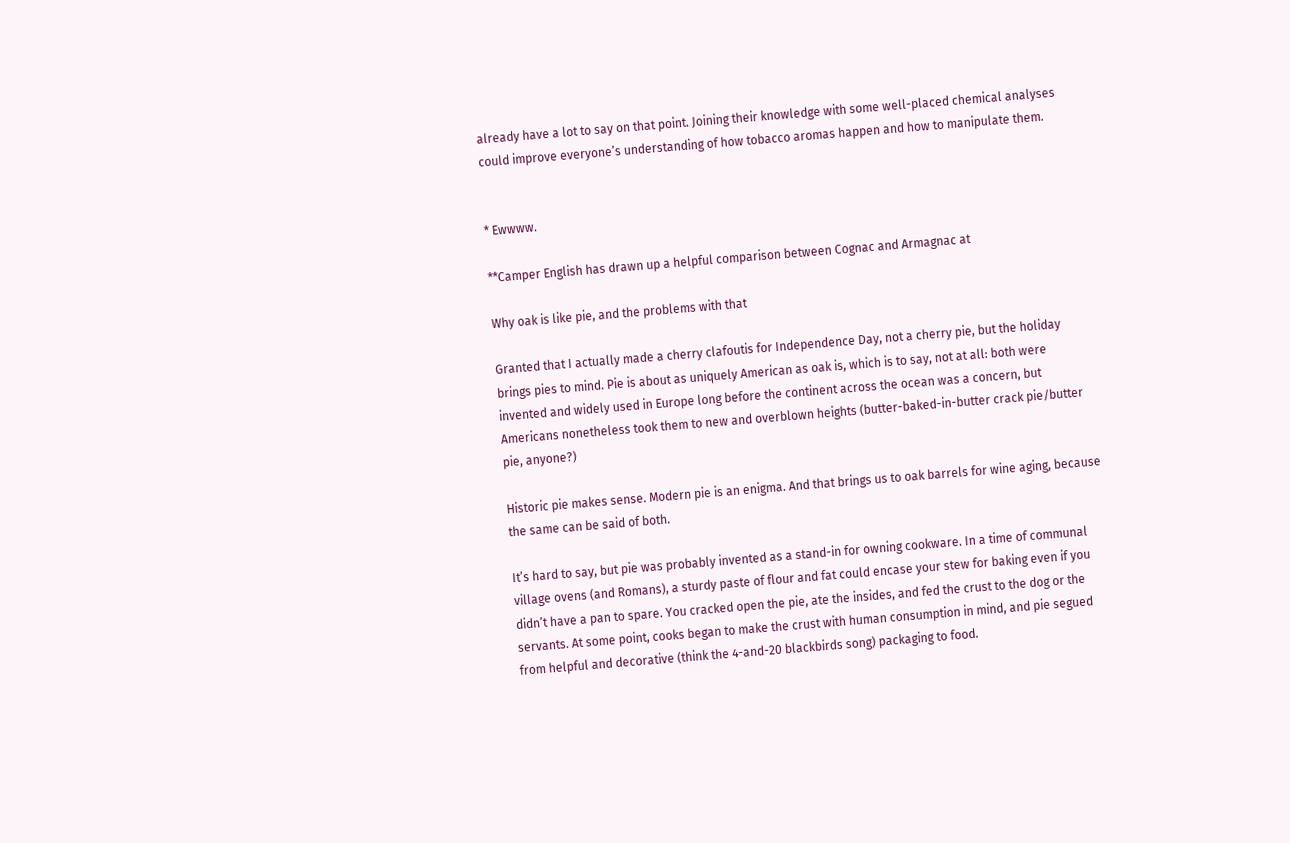already have a lot to say on that point. Joining their knowledge with some well-placed chemical analyses could improve everyone’s understanding of how tobacco aromas happen and how to manipulate them.


* Ewwww.

**Camper English has drawn up a helpful comparison between Cognac and Armagnac at

Why oak is like pie, and the problems with that

Granted that I actually made a cherry clafoutis for Independence Day, not a cherry pie, but the holiday brings pies to mind. Pie is about as uniquely American as oak is, which is to say, not at all: both were invented and widely used in Europe long before the continent across the ocean was a concern, but Americans nonetheless took them to new and overblown heights (butter-baked-in-butter crack pie/butter pie, anyone?)

Historic pie makes sense. Modern pie is an enigma. And that brings us to oak barrels for wine aging, because the same can be said of both.

It’s hard to say, but pie was probably invented as a stand-in for owning cookware. In a time of communal village ovens (and Romans), a sturdy paste of flour and fat could encase your stew for baking even if you didn’t have a pan to spare. You cracked open the pie, ate the insides, and fed the crust to the dog or the servants. At some point, cooks began to make the crust with human consumption in mind, and pie segued from helpful and decorative (think the 4-and-20 blackbirds song) packaging to food.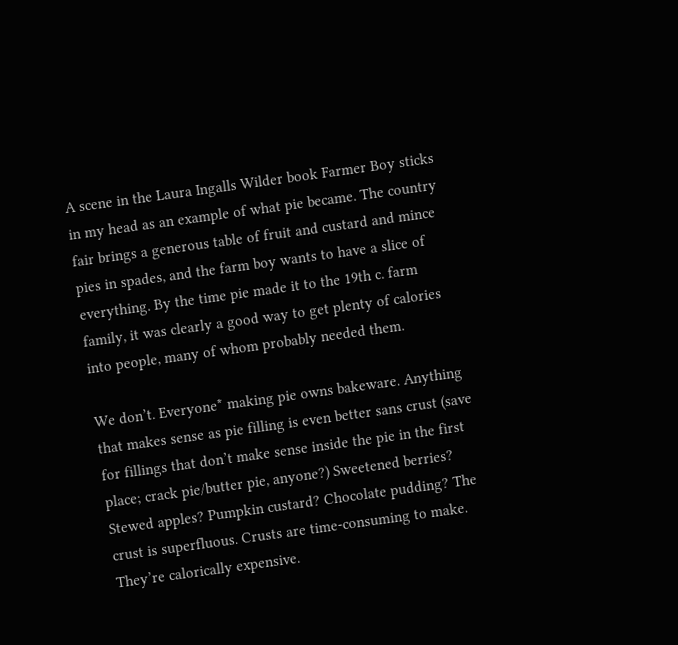A scene in the Laura Ingalls Wilder book Farmer Boy sticks in my head as an example of what pie became. The country fair brings a generous table of fruit and custard and mince pies in spades, and the farm boy wants to have a slice of everything. By the time pie made it to the 19th c. farm family, it was clearly a good way to get plenty of calories into people, many of whom probably needed them.

We don’t. Everyone* making pie owns bakeware. Anything that makes sense as pie filling is even better sans crust (save for fillings that don’t make sense inside the pie in the first place; crack pie/butter pie, anyone?) Sweetened berries? Stewed apples? Pumpkin custard? Chocolate pudding? The crust is superfluous. Crusts are time-consuming to make. They’re calorically expensive.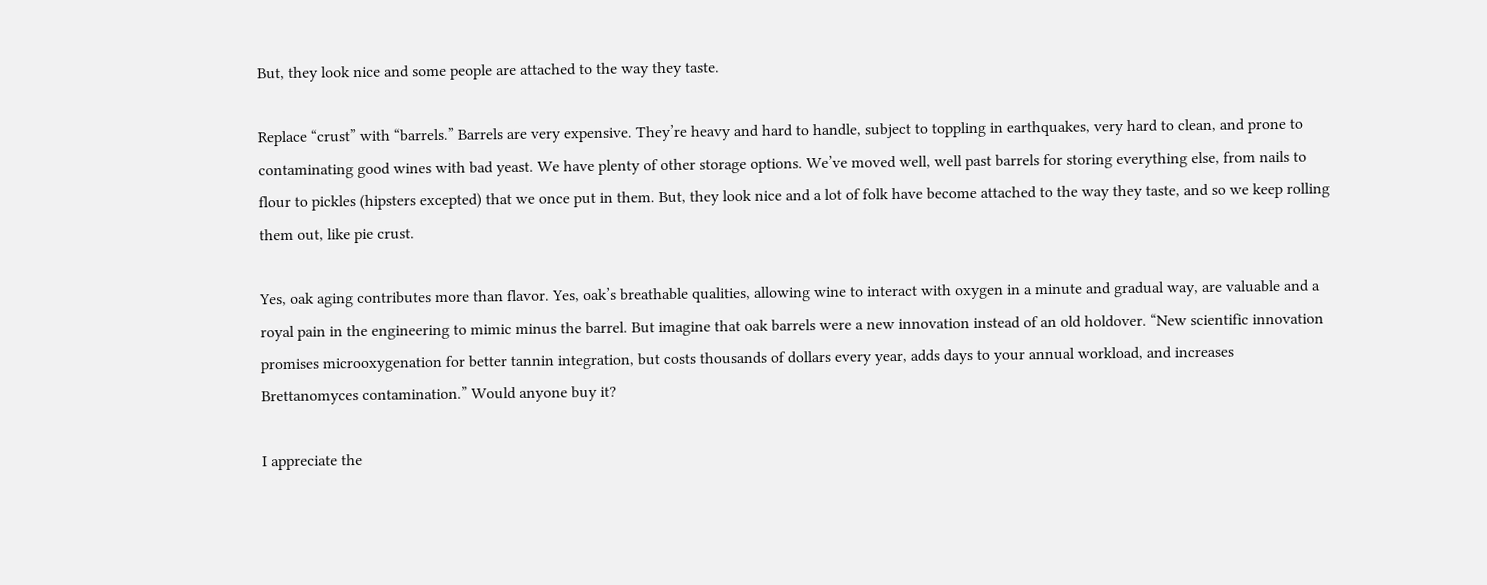But, they look nice and some people are attached to the way they taste.

Replace “crust” with “barrels.” Barrels are very expensive. They’re heavy and hard to handle, subject to toppling in earthquakes, very hard to clean, and prone to contaminating good wines with bad yeast. We have plenty of other storage options. We’ve moved well, well past barrels for storing everything else, from nails to flour to pickles (hipsters excepted) that we once put in them. But, they look nice and a lot of folk have become attached to the way they taste, and so we keep rolling them out, like pie crust.

Yes, oak aging contributes more than flavor. Yes, oak’s breathable qualities, allowing wine to interact with oxygen in a minute and gradual way, are valuable and a royal pain in the engineering to mimic minus the barrel. But imagine that oak barrels were a new innovation instead of an old holdover. “New scientific innovation promises microoxygenation for better tannin integration, but costs thousands of dollars every year, adds days to your annual workload, and increases Brettanomyces contamination.” Would anyone buy it?

I appreciate the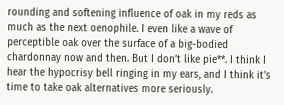rounding and softening influence of oak in my reds as much as the next oenophile. I even like a wave of perceptible oak over the surface of a big-bodied chardonnay now and then. But I don’t like pie**. I think I hear the hypocrisy bell ringing in my ears, and I think it’s time to take oak alternatives more seriously.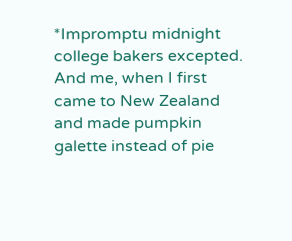*Impromptu midnight college bakers excepted. And me, when I first came to New Zealand and made pumpkin galette instead of pie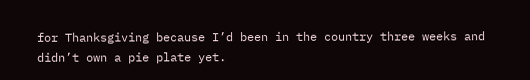for Thanksgiving because I’d been in the country three weeks and didn’t own a pie plate yet.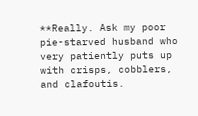**Really. Ask my poor pie-starved husband who very patiently puts up with crisps, cobblers, and clafoutis.